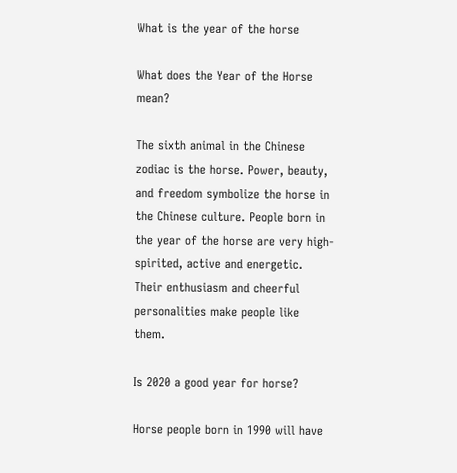What is the year of the horse

What does the Year of the Horse mean?

The sixth animal in the Chinese zodiac is the horse. Power, beauty, and freedom symbolize the horse in the Chinese culture. People born in the year of the horse are very high-spirited, active and energetic. Their enthusiasm and cheerful personalities make people like them.

Is 2020 a good year for horse?

Horse people born in 1990 will have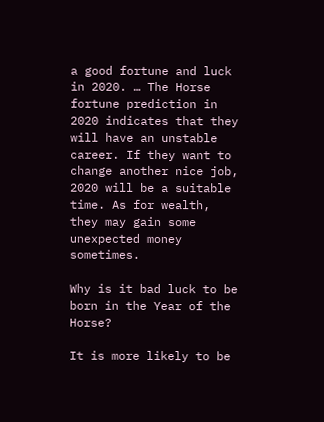a good fortune and luck in 2020. … The Horse fortune prediction in 2020 indicates that they will have an unstable career. If they want to change another nice job, 2020 will be a suitable time. As for wealth, they may gain some unexpected money sometimes.

Why is it bad luck to be born in the Year of the Horse?

It is more likely to be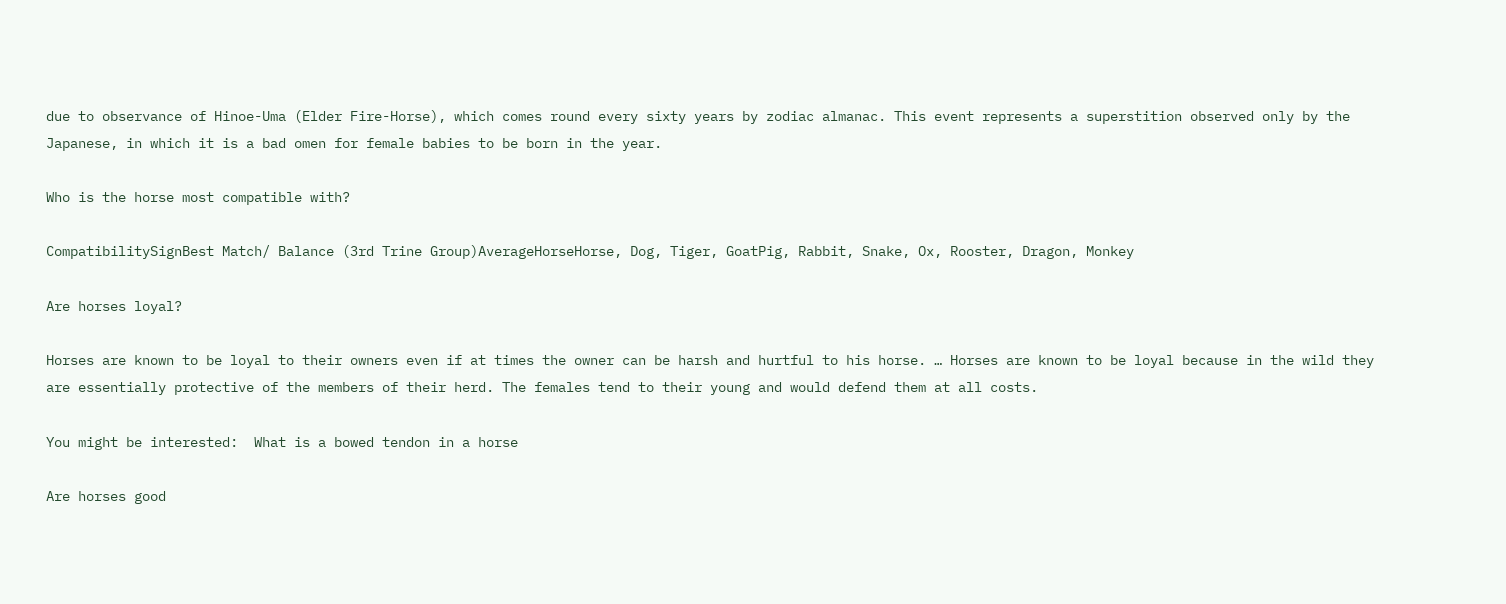due to observance of Hinoe-Uma (Elder Fire-Horse), which comes round every sixty years by zodiac almanac. This event represents a superstition observed only by the Japanese, in which it is a bad omen for female babies to be born in the year.

Who is the horse most compatible with?

CompatibilitySignBest Match/ Balance (3rd Trine Group)AverageHorseHorse, Dog, Tiger, GoatPig, Rabbit, Snake, Ox, Rooster, Dragon, Monkey

Are horses loyal?

Horses are known to be loyal to their owners even if at times the owner can be harsh and hurtful to his horse. … Horses are known to be loyal because in the wild they are essentially protective of the members of their herd. The females tend to their young and would defend them at all costs.

You might be interested:  What is a bowed tendon in a horse

Are horses good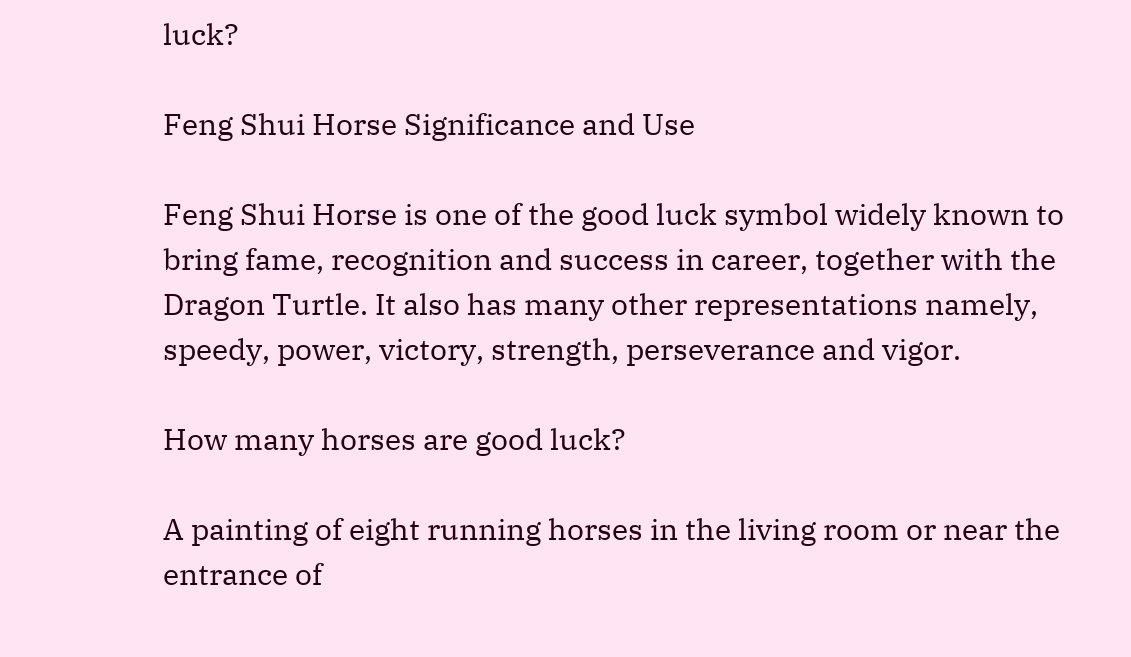luck?

Feng Shui Horse Significance and Use

Feng Shui Horse is one of the good luck symbol widely known to bring fame, recognition and success in career, together with the Dragon Turtle. It also has many other representations namely, speedy, power, victory, strength, perseverance and vigor.

How many horses are good luck?

A painting of eight running horses in the living room or near the entrance of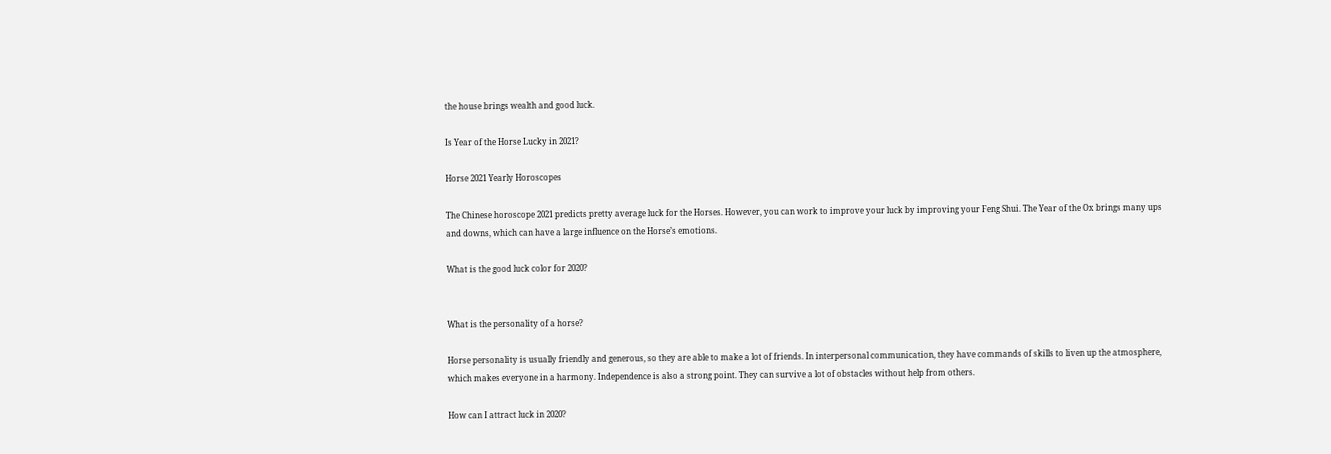the house brings wealth and good luck.

Is Year of the Horse Lucky in 2021?

Horse 2021 Yearly Horoscopes

The Chinese horoscope 2021 predicts pretty average luck for the Horses. However, you can work to improve your luck by improving your Feng Shui. The Year of the Ox brings many ups and downs, which can have a large influence on the Horse’s emotions.

What is the good luck color for 2020?


What is the personality of a horse?

Horse personality is usually friendly and generous, so they are able to make a lot of friends. In interpersonal communication, they have commands of skills to liven up the atmosphere, which makes everyone in a harmony. Independence is also a strong point. They can survive a lot of obstacles without help from others.

How can I attract luck in 2020?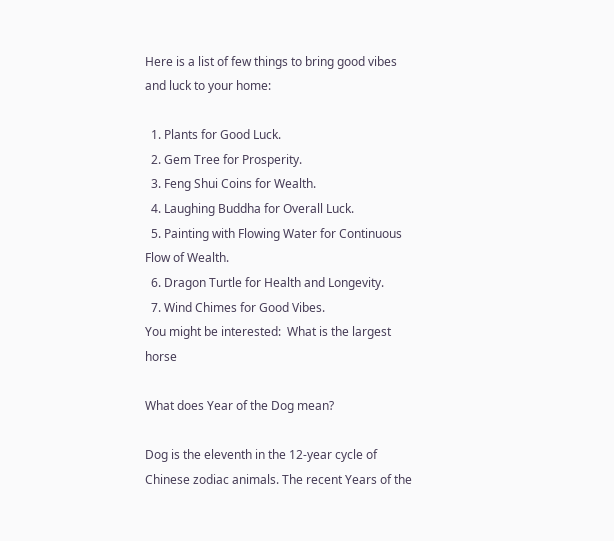Here is a list of few things to bring good vibes and luck to your home:

  1. Plants for Good Luck.
  2. Gem Tree for Prosperity.
  3. Feng Shui Coins for Wealth.
  4. Laughing Buddha for Overall Luck.
  5. Painting with Flowing Water for Continuous Flow of Wealth.
  6. Dragon Turtle for Health and Longevity.
  7. Wind Chimes for Good Vibes.
You might be interested:  What is the largest horse

What does Year of the Dog mean?

Dog is the eleventh in the 12-year cycle of Chinese zodiac animals. The recent Years of the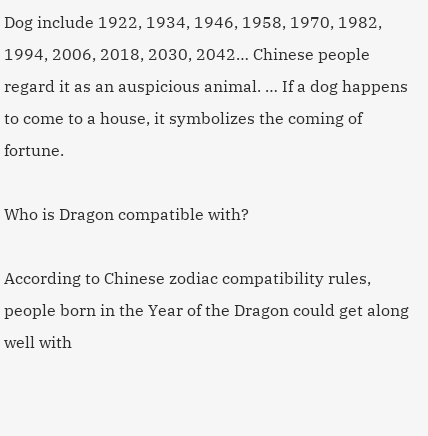Dog include 1922, 1934, 1946, 1958, 1970, 1982, 1994, 2006, 2018, 2030, 2042… Chinese people regard it as an auspicious animal. … If a dog happens to come to a house, it symbolizes the coming of fortune.

Who is Dragon compatible with?

According to Chinese zodiac compatibility rules, people born in the Year of the Dragon could get along well with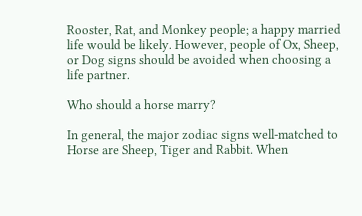Rooster, Rat, and Monkey people; a happy married life would be likely. However, people of Ox, Sheep, or Dog signs should be avoided when choosing a life partner.

Who should a horse marry?

In general, the major zodiac signs well-matched to Horse are Sheep, Tiger and Rabbit. When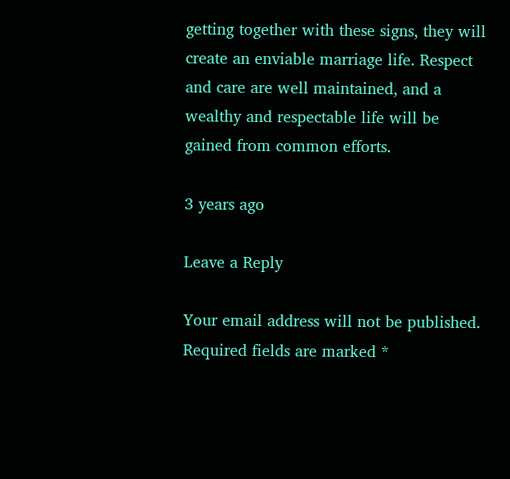getting together with these signs, they will create an enviable marriage life. Respect and care are well maintained, and a wealthy and respectable life will be gained from common efforts.

3 years ago

Leave a Reply

Your email address will not be published. Required fields are marked *